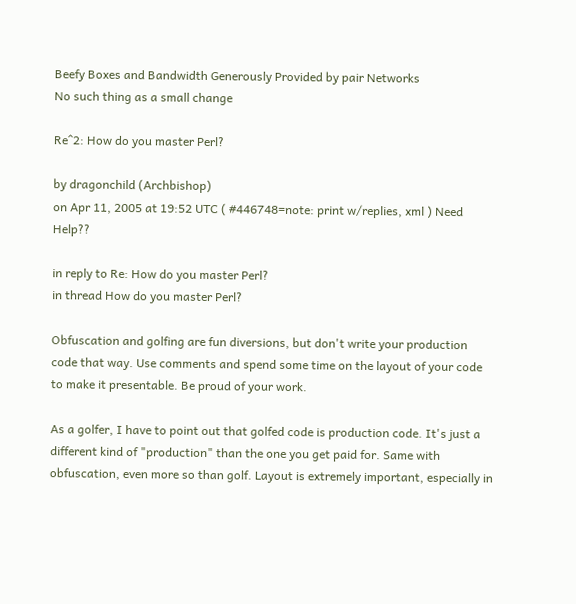Beefy Boxes and Bandwidth Generously Provided by pair Networks
No such thing as a small change

Re^2: How do you master Perl?

by dragonchild (Archbishop)
on Apr 11, 2005 at 19:52 UTC ( #446748=note: print w/replies, xml ) Need Help??

in reply to Re: How do you master Perl?
in thread How do you master Perl?

Obfuscation and golfing are fun diversions, but don't write your production code that way. Use comments and spend some time on the layout of your code to make it presentable. Be proud of your work.

As a golfer, I have to point out that golfed code is production code. It's just a different kind of "production" than the one you get paid for. Same with obfuscation, even more so than golf. Layout is extremely important, especially in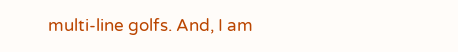multi-line golfs. And, I am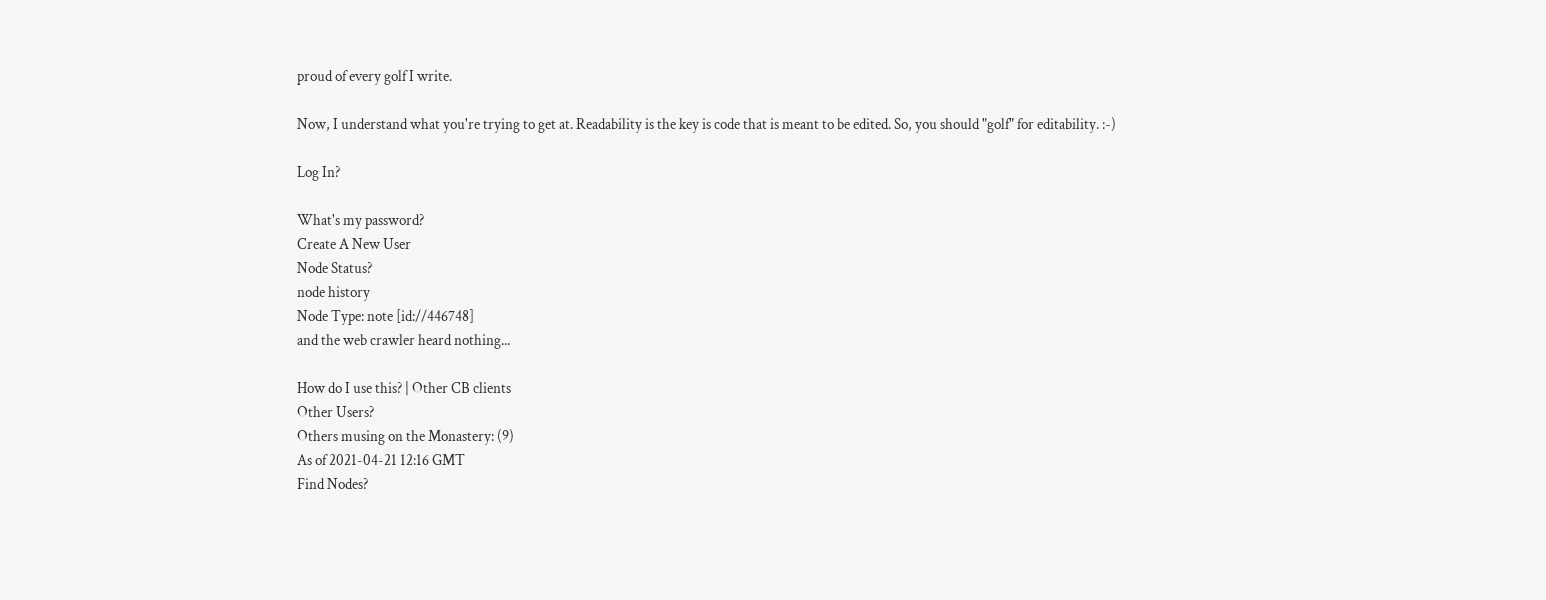proud of every golf I write.

Now, I understand what you're trying to get at. Readability is the key is code that is meant to be edited. So, you should "golf" for editability. :-)

Log In?

What's my password?
Create A New User
Node Status?
node history
Node Type: note [id://446748]
and the web crawler heard nothing...

How do I use this? | Other CB clients
Other Users?
Others musing on the Monastery: (9)
As of 2021-04-21 12:16 GMT
Find Nodes?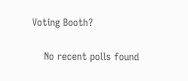Voting Booth?

    No recent polls found